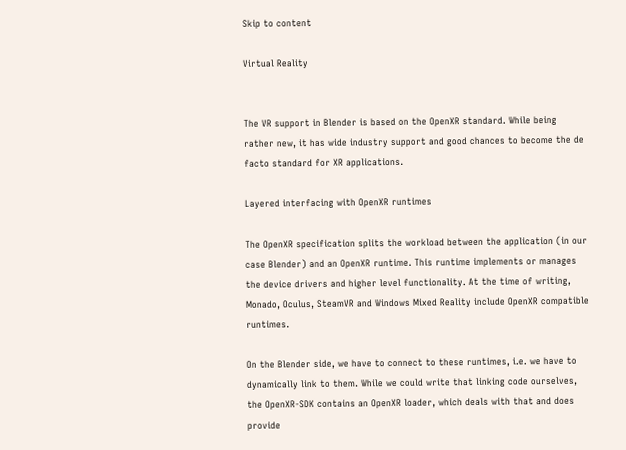Skip to content

Virtual Reality


The VR support in Blender is based on the OpenXR standard. While being rather new, it has wide industry support and good chances to become the de facto standard for XR applications.

Layered interfacing with OpenXR runtimes

The OpenXR specification splits the workload between the application (in our case Blender) and an OpenXR runtime. This runtime implements or manages the device drivers and higher level functionality. At the time of writing, Monado, Oculus, SteamVR and Windows Mixed Reality include OpenXR compatible runtimes.

On the Blender side, we have to connect to these runtimes, i.e. we have to dynamically link to them. While we could write that linking code ourselves, the OpenXR-SDK contains an OpenXR loader, which deals with that and does provide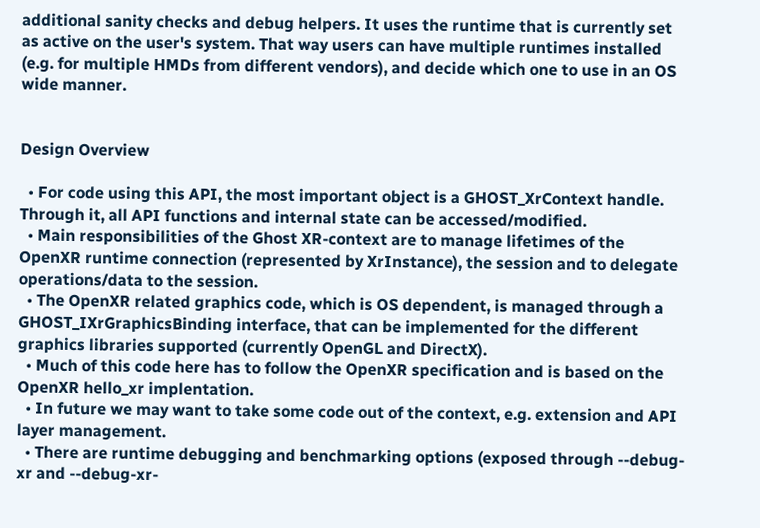additional sanity checks and debug helpers. It uses the runtime that is currently set as active on the user's system. That way users can have multiple runtimes installed (e.g. for multiple HMDs from different vendors), and decide which one to use in an OS wide manner.


Design Overview

  • For code using this API, the most important object is a GHOST_XrContext handle. Through it, all API functions and internal state can be accessed/modified.
  • Main responsibilities of the Ghost XR-context are to manage lifetimes of the OpenXR runtime connection (represented by XrInstance), the session and to delegate operations/data to the session.
  • The OpenXR related graphics code, which is OS dependent, is managed through a GHOST_IXrGraphicsBinding interface, that can be implemented for the different graphics libraries supported (currently OpenGL and DirectX).
  • Much of this code here has to follow the OpenXR specification and is based on the OpenXR hello_xr implentation.
  • In future we may want to take some code out of the context, e.g. extension and API layer management.
  • There are runtime debugging and benchmarking options (exposed through --debug-xr and --debug-xr-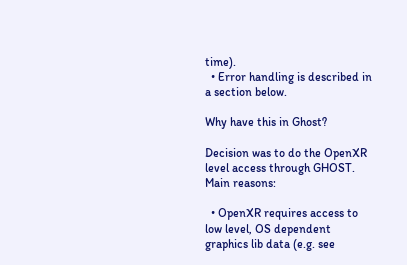time).
  • Error handling is described in a section below.

Why have this in Ghost?

Decision was to do the OpenXR level access through GHOST. Main reasons:

  • OpenXR requires access to low level, OS dependent graphics lib data (e.g. see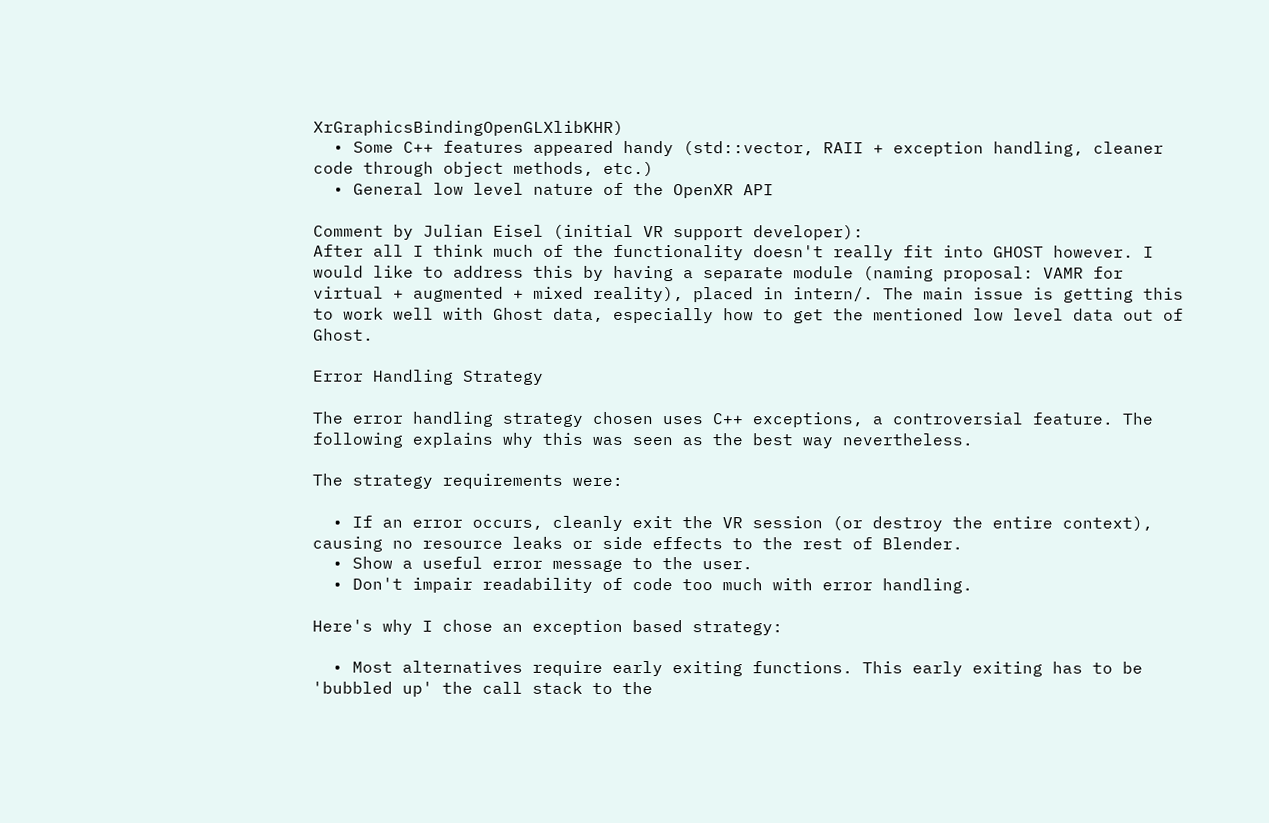XrGraphicsBindingOpenGLXlibKHR)
  • Some C++ features appeared handy (std::vector, RAII + exception handling, cleaner code through object methods, etc.)
  • General low level nature of the OpenXR API

Comment by Julian Eisel (initial VR support developer):
After all I think much of the functionality doesn't really fit into GHOST however. I would like to address this by having a separate module (naming proposal: VAMR for virtual + augmented + mixed reality), placed in intern/. The main issue is getting this to work well with Ghost data, especially how to get the mentioned low level data out of Ghost.

Error Handling Strategy

The error handling strategy chosen uses C++ exceptions, a controversial feature. The following explains why this was seen as the best way nevertheless.

The strategy requirements were:

  • If an error occurs, cleanly exit the VR session (or destroy the entire context), causing no resource leaks or side effects to the rest of Blender.
  • Show a useful error message to the user.
  • Don't impair readability of code too much with error handling.

Here's why I chose an exception based strategy:

  • Most alternatives require early exiting functions. This early exiting has to be 'bubbled up' the call stack to the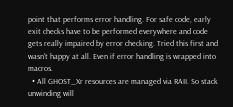point that performs error handling. For safe code, early exit checks have to be performed everywhere and code gets really impaired by error checking. Tried this first and wasn't happy at all. Even if error handling is wrapped into macros.
  • All GHOST_Xr resources are managed via RAII. So stack unwinding will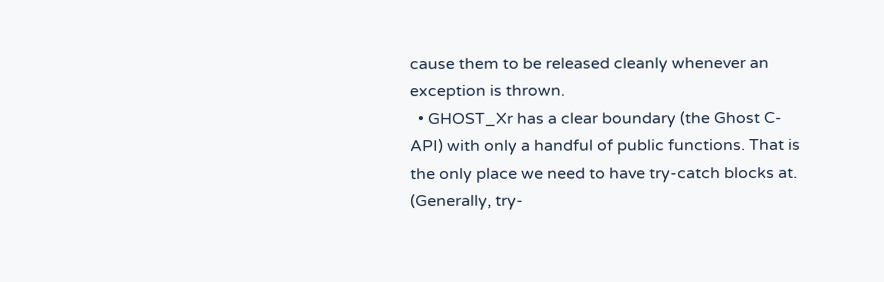cause them to be released cleanly whenever an exception is thrown.
  • GHOST_Xr has a clear boundary (the Ghost C-API) with only a handful of public functions. That is the only place we need to have try-catch blocks at. (Generally, try-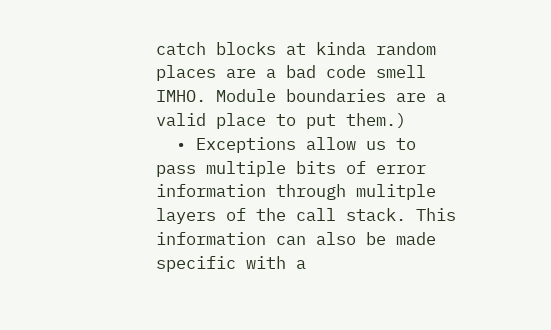catch blocks at kinda random places are a bad code smell IMHO. Module boundaries are a valid place to put them.)
  • Exceptions allow us to pass multiple bits of error information through mulitple layers of the call stack. This information can also be made specific with a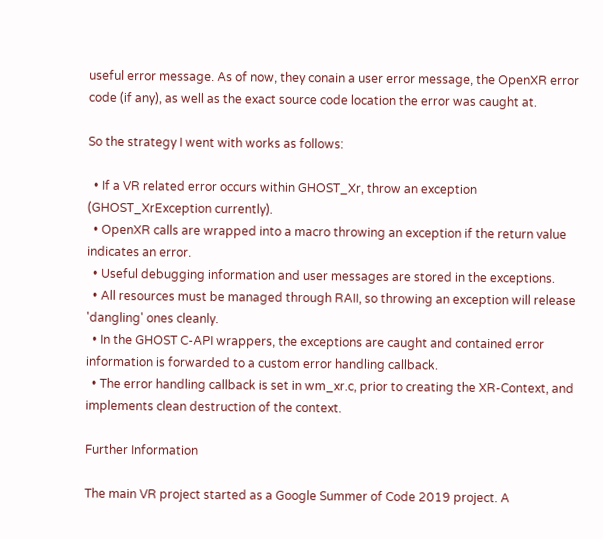useful error message. As of now, they conain a user error message, the OpenXR error code (if any), as well as the exact source code location the error was caught at.

So the strategy I went with works as follows:

  • If a VR related error occurs within GHOST_Xr, throw an exception (GHOST_XrException currently).
  • OpenXR calls are wrapped into a macro throwing an exception if the return value indicates an error.
  • Useful debugging information and user messages are stored in the exceptions.
  • All resources must be managed through RAII, so throwing an exception will release 'dangling' ones cleanly.
  • In the GHOST C-API wrappers, the exceptions are caught and contained error information is forwarded to a custom error handling callback.
  • The error handling callback is set in wm_xr.c, prior to creating the XR-Context, and implements clean destruction of the context.

Further Information

The main VR project started as a Google Summer of Code 2019 project. A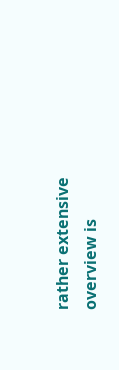rather extensive overview is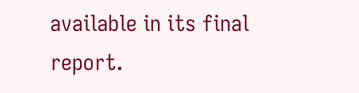available in its final report.